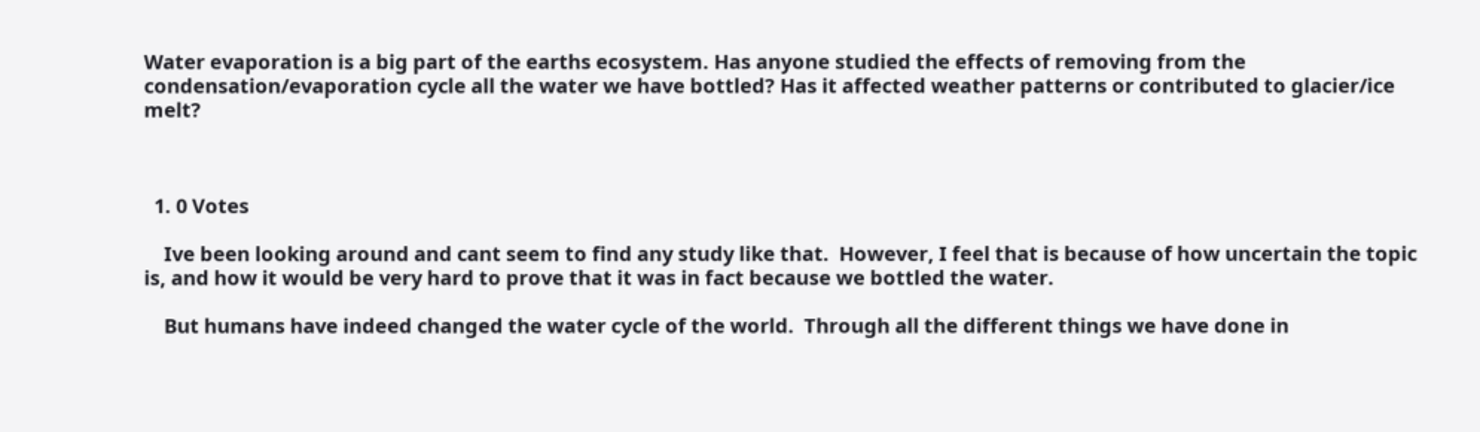Water evaporation is a big part of the earths ecosystem. Has anyone studied the effects of removing from the condensation/evaporation cycle all the water we have bottled? Has it affected weather patterns or contributed to glacier/ice melt?



  1. 0 Votes

    Ive been looking around and cant seem to find any study like that.  However, I feel that is because of how uncertain the topic is, and how it would be very hard to prove that it was in fact because we bottled the water.

    But humans have indeed changed the water cycle of the world.  Through all the different things we have done in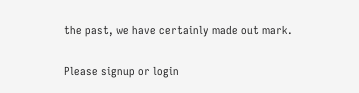the past, we have certainly made out mark.

Please signup or login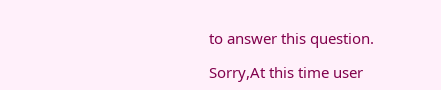to answer this question.

Sorry,At this time user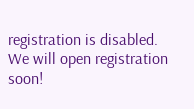registration is disabled. We will open registration soon!